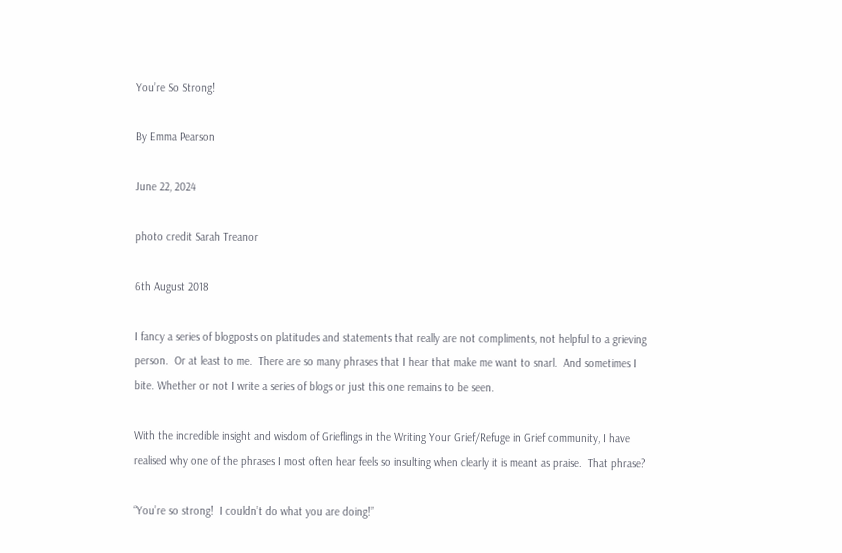You’re So Strong!

By Emma Pearson

June 22, 2024

photo credit Sarah Treanor

6th August 2018

I fancy a series of blogposts on platitudes and statements that really are not compliments, not helpful to a grieving person.  Or at least to me.  There are so many phrases that I hear that make me want to snarl.  And sometimes I bite. Whether or not I write a series of blogs or just this one remains to be seen.

With the incredible insight and wisdom of Grieflings in the Writing Your Grief/Refuge in Grief community, I have realised why one of the phrases I most often hear feels so insulting when clearly it is meant as praise.  That phrase?

“You’re so strong!  I couldn’t do what you are doing!”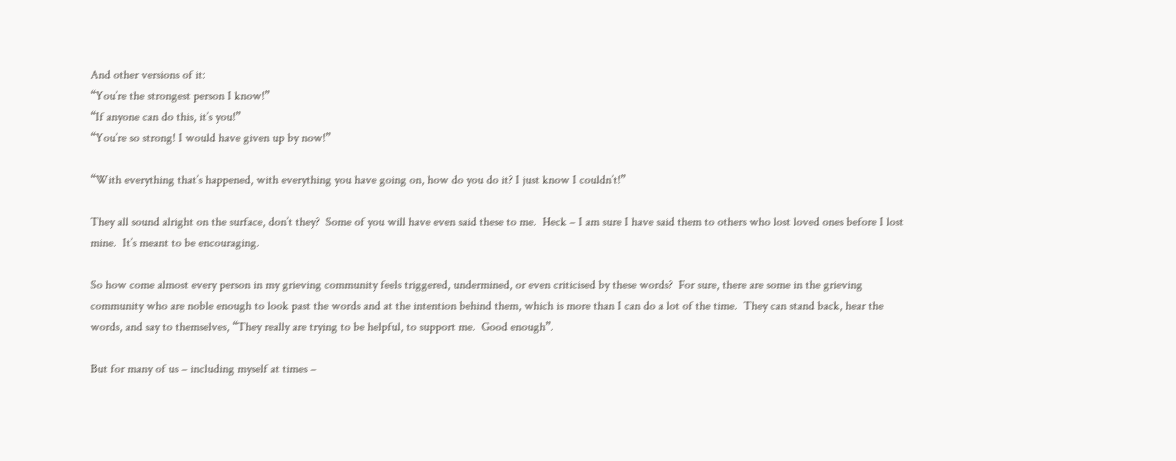And other versions of it:
“You’re the strongest person I know!”
“If anyone can do this, it’s you!”
“You’re so strong! I would have given up by now!”

“With everything that’s happened, with everything you have going on, how do you do it? I just know I couldn’t!”

They all sound alright on the surface, don’t they?  Some of you will have even said these to me.  Heck – I am sure I have said them to others who lost loved ones before I lost mine.  It’s meant to be encouraging.

So how come almost every person in my grieving community feels triggered, undermined, or even criticised by these words?  For sure, there are some in the grieving community who are noble enough to look past the words and at the intention behind them, which is more than I can do a lot of the time.  They can stand back, hear the words, and say to themselves, “They really are trying to be helpful, to support me.  Good enough”.

But for many of us – including myself at times –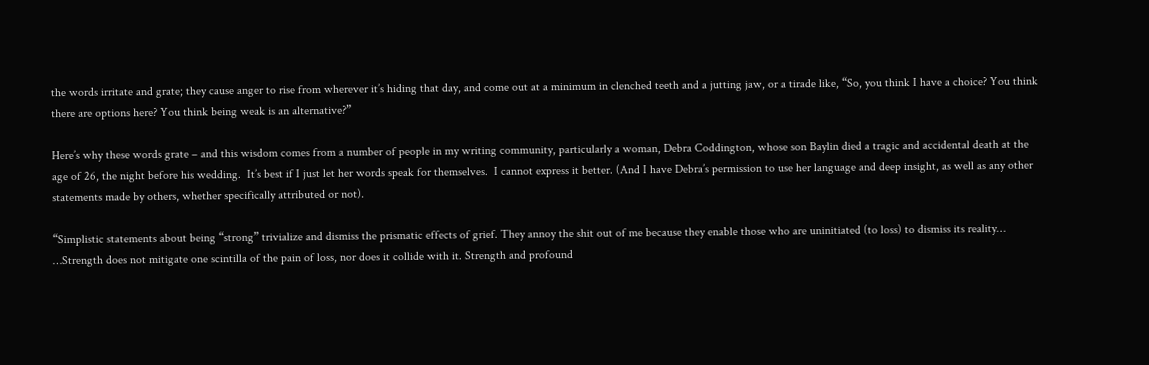the words irritate and grate; they cause anger to rise from wherever it’s hiding that day, and come out at a minimum in clenched teeth and a jutting jaw, or a tirade like, “So, you think I have a choice? You think there are options here? You think being weak is an alternative?”

Here’s why these words grate – and this wisdom comes from a number of people in my writing community, particularly a woman, Debra Coddington, whose son Baylin died a tragic and accidental death at the age of 26, the night before his wedding.  It’s best if I just let her words speak for themselves.  I cannot express it better. (And I have Debra’s permission to use her language and deep insight, as well as any other statements made by others, whether specifically attributed or not).

“Simplistic statements about being “strong” trivialize and dismiss the prismatic effects of grief. They annoy the shit out of me because they enable those who are uninitiated (to loss) to dismiss its reality… …Strength does not mitigate one scintilla of the pain of loss, nor does it collide with it. Strength and profound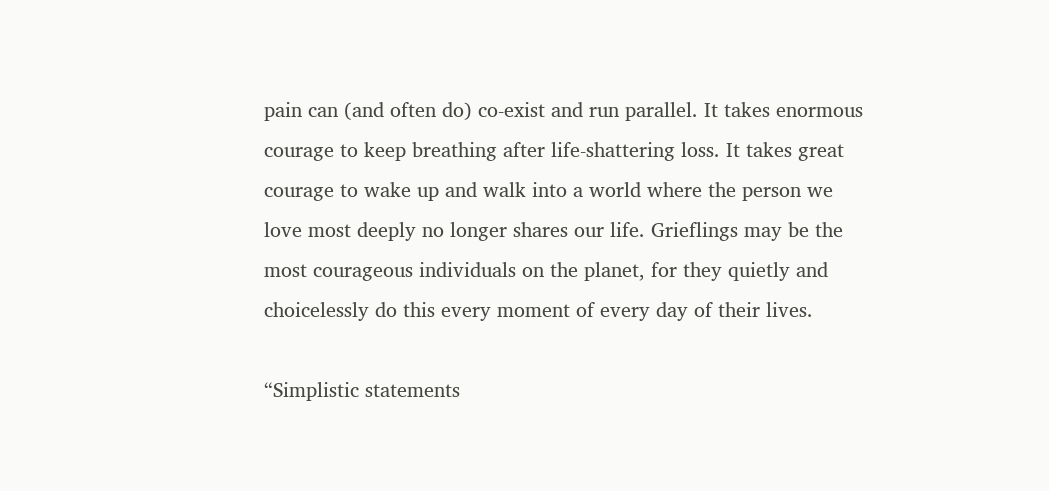pain can (and often do) co-exist and run parallel. It takes enormous courage to keep breathing after life-shattering loss. It takes great courage to wake up and walk into a world where the person we love most deeply no longer shares our life. Grieflings may be the most courageous individuals on the planet, for they quietly and choicelessly do this every moment of every day of their lives.

“Simplistic statements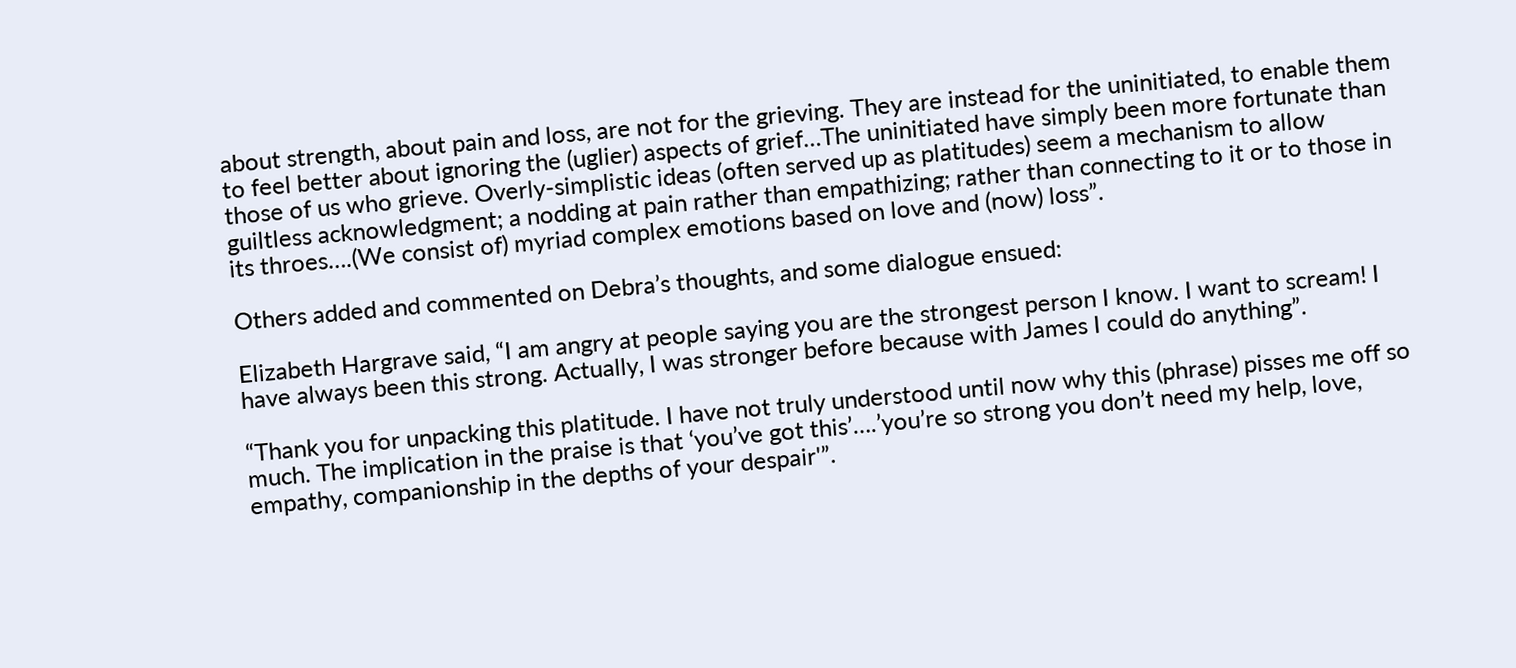about strength, about pain and loss, are not for the grieving. They are instead for the uninitiated, to enable them to feel better about ignoring the (uglier) aspects of grief…The uninitiated have simply been more fortunate than those of us who grieve. Overly-simplistic ideas (often served up as platitudes) seem a mechanism to allow guiltless acknowledgment; a nodding at pain rather than empathizing; rather than connecting to it or to those in its throes….(We consist of) myriad complex emotions based on love and (now) loss”.

Others added and commented on Debra’s thoughts, and some dialogue ensued:

Elizabeth Hargrave said, “I am angry at people saying you are the strongest person I know. I want to scream! I have always been this strong. Actually, I was stronger before because with James I could do anything”.

“Thank you for unpacking this platitude. I have not truly understood until now why this (phrase) pisses me off so much. The implication in the praise is that ‘you’ve got this’….’you’re so strong you don’t need my help, love, empathy, companionship in the depths of your despair'”.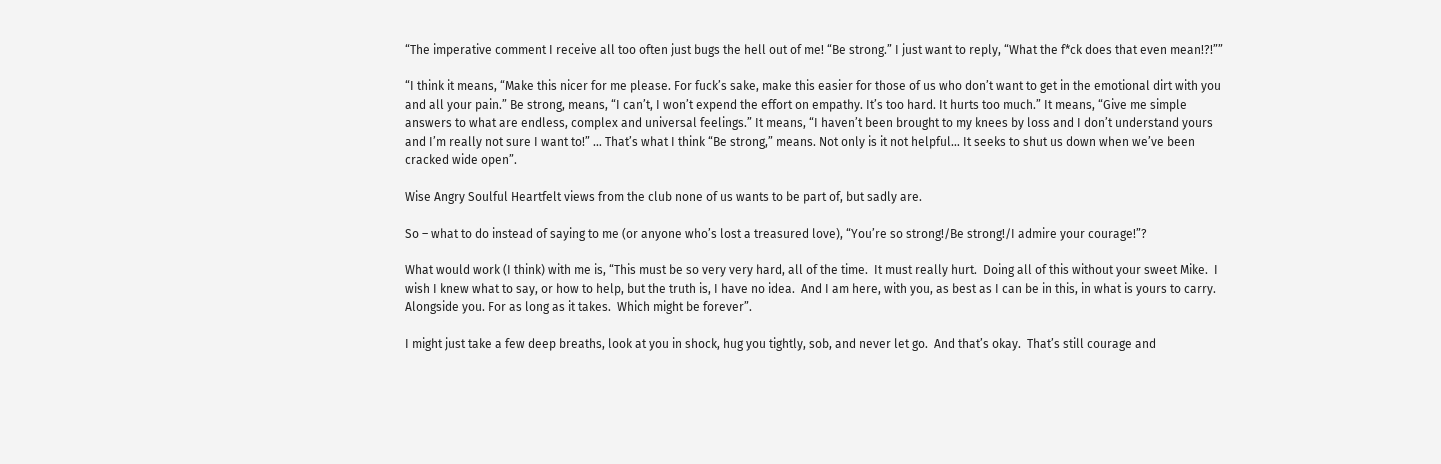“The imperative comment I receive all too often just bugs the hell out of me! “Be strong.” I just want to reply, “What the f*ck does that even mean!?!””

“I think it means, “Make this nicer for me please. For fuck’s sake, make this easier for those of us who don’t want to get in the emotional dirt with you and all your pain.” Be strong, means, “I can’t, I won’t expend the effort on empathy. It’s too hard. It hurts too much.” It means, “Give me simple answers to what are endless, complex and universal feelings.” It means, “I haven’t been brought to my knees by loss and I don’t understand yours and I’m really not sure I want to!” … That’s what I think “Be strong,” means. Not only is it not helpful… It seeks to shut us down when we’ve been cracked wide open”.

Wise Angry Soulful Heartfelt views from the club none of us wants to be part of, but sadly are.

So – what to do instead of saying to me (or anyone who’s lost a treasured love), “You’re so strong!/Be strong!/I admire your courage!”?

What would work (I think) with me is, “This must be so very very hard, all of the time.  It must really hurt.  Doing all of this without your sweet Mike.  I wish I knew what to say, or how to help, but the truth is, I have no idea.  And I am here, with you, as best as I can be in this, in what is yours to carry.  Alongside you. For as long as it takes.  Which might be forever”.

I might just take a few deep breaths, look at you in shock, hug you tightly, sob, and never let go.  And that’s okay.  That’s still courage and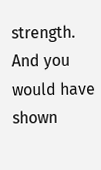strength.  And you would have shown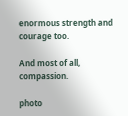enormous strength and courage too.

And most of all, compassion.

photo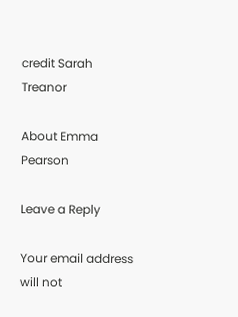credit Sarah Treanor

About Emma Pearson

Leave a Reply

Your email address will not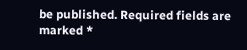be published. Required fields are marked *